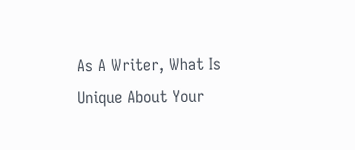As A Writer, What Is Unique About Your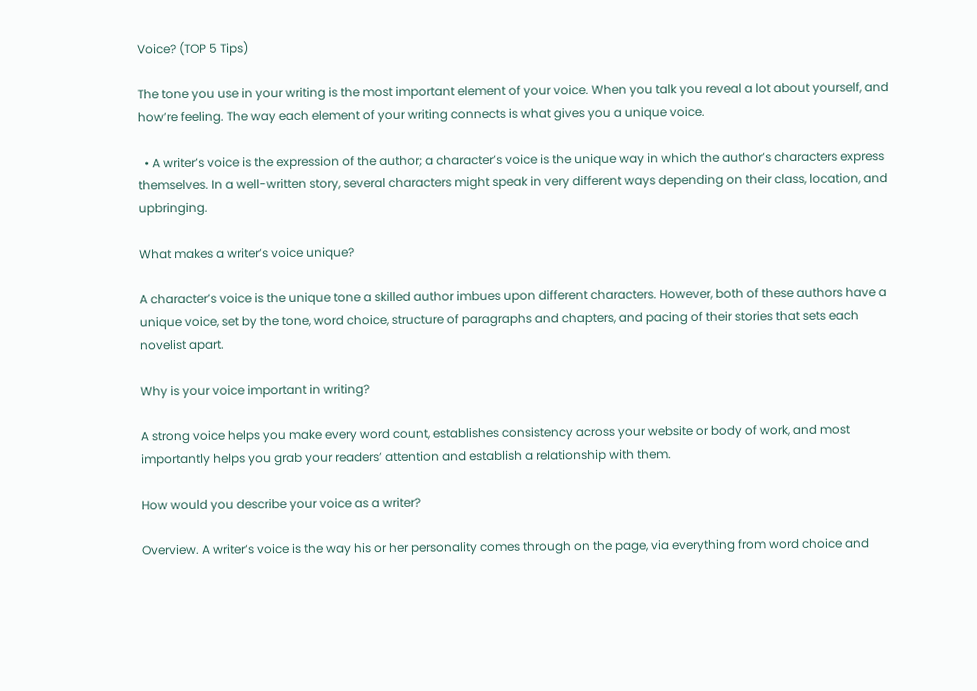Voice? (TOP 5 Tips)

The tone you use in your writing is the most important element of your voice. When you talk you reveal a lot about yourself, and how’re feeling. The way each element of your writing connects is what gives you a unique voice.

  • A writer’s voice is the expression of the author; a character’s voice is the unique way in which the author’s characters express themselves. In a well-written story, several characters might speak in very different ways depending on their class, location, and upbringing.

What makes a writer’s voice unique?

A character’s voice is the unique tone a skilled author imbues upon different characters. However, both of these authors have a unique voice, set by the tone, word choice, structure of paragraphs and chapters, and pacing of their stories that sets each novelist apart.

Why is your voice important in writing?

A strong voice helps you make every word count, establishes consistency across your website or body of work, and most importantly helps you grab your readers’ attention and establish a relationship with them.

How would you describe your voice as a writer?

Overview. A writer’s voice is the way his or her personality comes through on the page, via everything from word choice and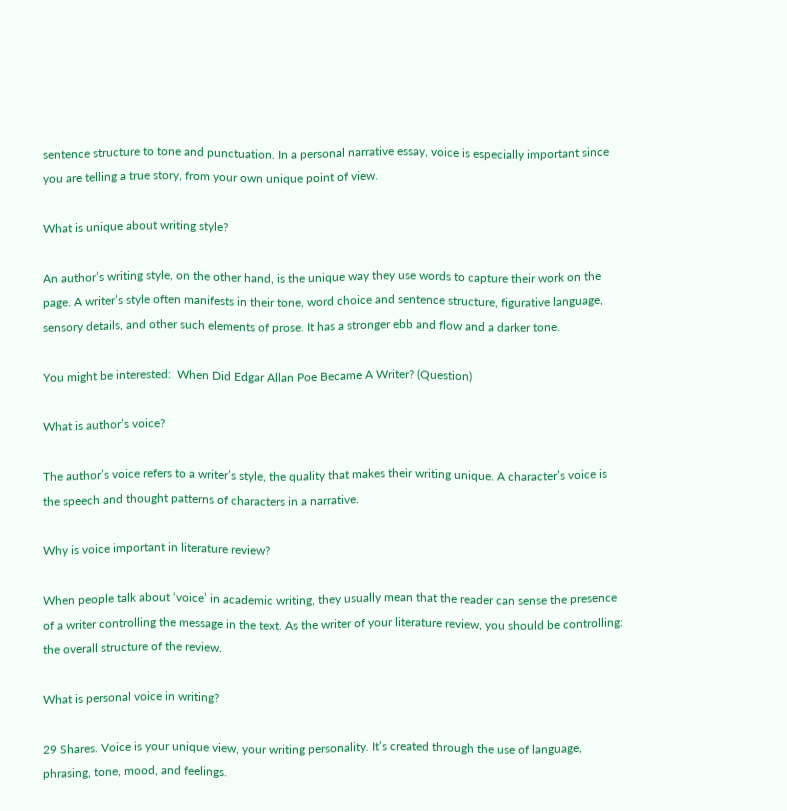sentence structure to tone and punctuation. In a personal narrative essay, voice is especially important since you are telling a true story, from your own unique point of view.

What is unique about writing style?

An author’s writing style, on the other hand, is the unique way they use words to capture their work on the page. A writer’s style often manifests in their tone, word choice and sentence structure, figurative language, sensory details, and other such elements of prose. It has a stronger ebb and flow and a darker tone.

You might be interested:  When Did Edgar Allan Poe Became A Writer? (Question)

What is author’s voice?

The author’s voice refers to a writer’s style, the quality that makes their writing unique. A character’s voice is the speech and thought patterns of characters in a narrative.

Why is voice important in literature review?

When people talk about ‘voice’ in academic writing, they usually mean that the reader can sense the presence of a writer controlling the message in the text. As the writer of your literature review, you should be controlling: the overall structure of the review.

What is personal voice in writing?

29 Shares. Voice is your unique view, your writing personality. It’s created through the use of language, phrasing, tone, mood, and feelings.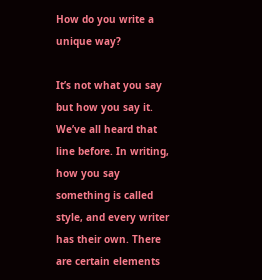How do you write a unique way?

It’s not what you say but how you say it. We’ve all heard that line before. In writing, how you say something is called style, and every writer has their own. There are certain elements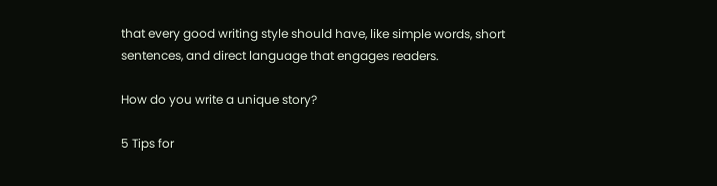that every good writing style should have, like simple words, short sentences, and direct language that engages readers.

How do you write a unique story?

5 Tips for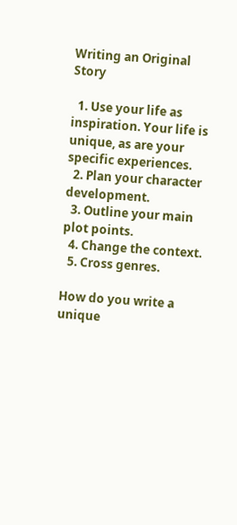Writing an Original Story

  1. Use your life as inspiration. Your life is unique, as are your specific experiences.
  2. Plan your character development.
  3. Outline your main plot points.
  4. Change the context.
  5. Cross genres.

How do you write a unique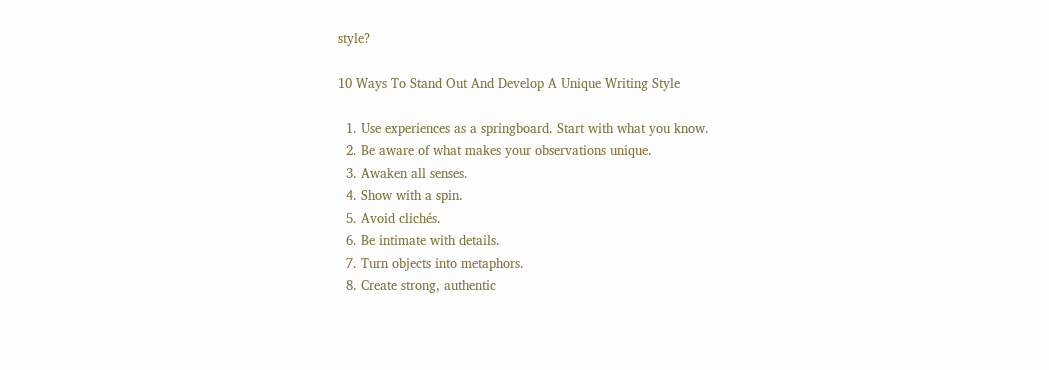style?

10 Ways To Stand Out And Develop A Unique Writing Style

  1. Use experiences as a springboard. Start with what you know.
  2. Be aware of what makes your observations unique.
  3. Awaken all senses.
  4. Show with a spin.
  5. Avoid clichés.
  6. Be intimate with details.
  7. Turn objects into metaphors.
  8. Create strong, authentic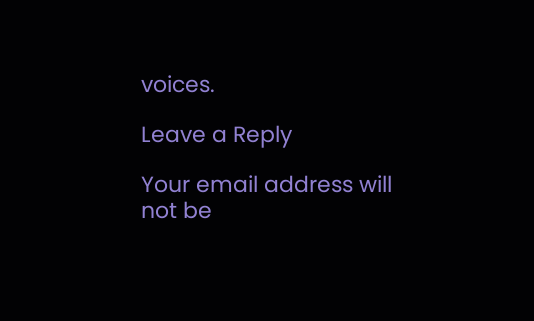voices.

Leave a Reply

Your email address will not be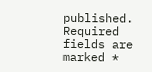published. Required fields are marked *